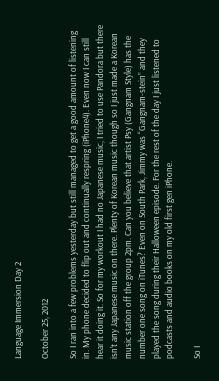Language Immersion Day 2

October 25, 2012

So I ran into a few problems yesterday but still managed to get a good amount of listening in. My phone decided to flip out and continually respring (iPhone4). Even now I can still hear it doing it. So for my workout I had no Japanese music, I tried to use Pandora but there isn’t any Japanese music on there. Plenty of Korean music though so I just made a Korean music station off the group 2pm. Can you believe that artist Psy (Gangnam Style) has the number one song on iTunes? Even on South Park, Jimmy was “Gangnam-stein” and they played the song during their Halloween episode. For the rest of the day I just listened to podcasts and audio books on my old first gen iPhone.

So I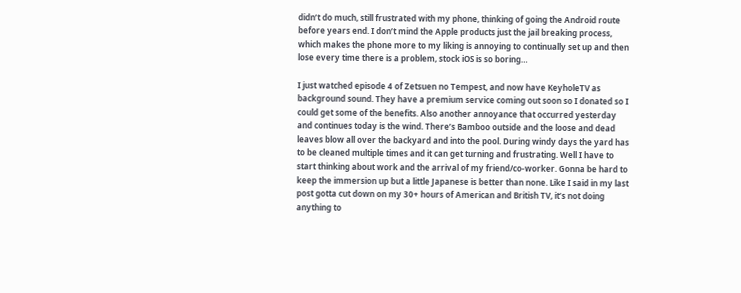didn’t do much, still frustrated with my phone, thinking of going the Android route before years end. I don’t mind the Apple products just the jail breaking process, which makes the phone more to my liking is annoying to continually set up and then lose every time there is a problem, stock iOS is so boring…

I just watched episode 4 of Zetsuen no Tempest, and now have KeyholeTV as background sound. They have a premium service coming out soon so I donated so I could get some of the benefits. Also another annoyance that occurred yesterday and continues today is the wind. There’s Bamboo outside and the loose and dead leaves blow all over the backyard and into the pool. During windy days the yard has to be cleaned multiple times and it can get turning and frustrating. Well I have to start thinking about work and the arrival of my friend/co-worker. Gonna be hard to keep the immersion up but a little Japanese is better than none. Like I said in my last post gotta cut down on my 30+ hours of American and British TV, it’s not doing anything to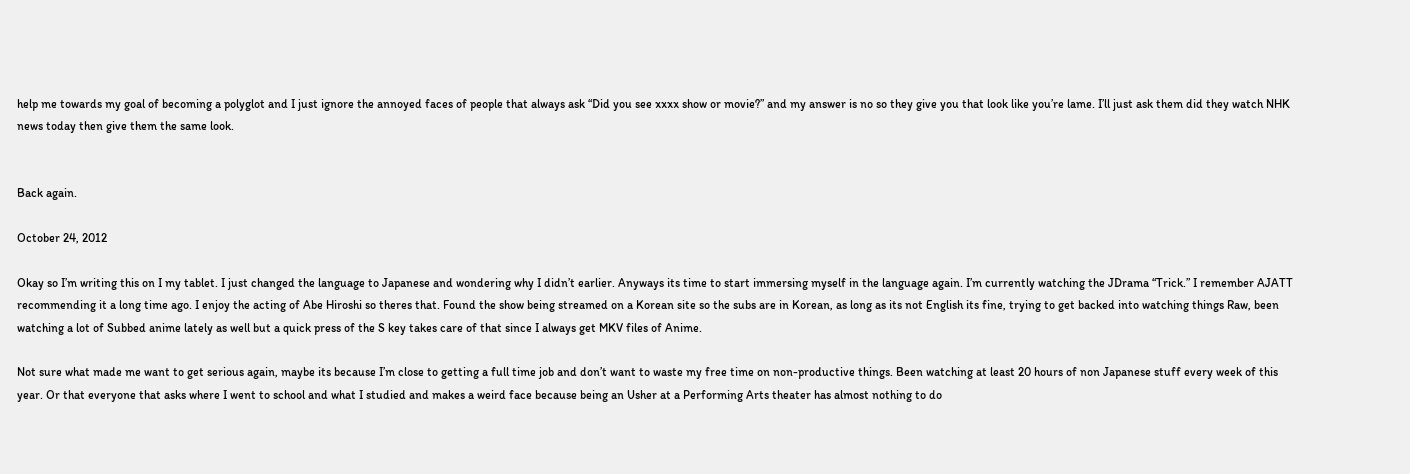help me towards my goal of becoming a polyglot and I just ignore the annoyed faces of people that always ask “Did you see xxxx show or movie?” and my answer is no so they give you that look like you’re lame. I’ll just ask them did they watch NHK news today then give them the same look.


Back again.

October 24, 2012

Okay so I’m writing this on I my tablet. I just changed the language to Japanese and wondering why I didn’t earlier. Anyways its time to start immersing myself in the language again. I’m currently watching the JDrama “Trick.” I remember AJATT recommending it a long time ago. I enjoy the acting of Abe Hiroshi so theres that. Found the show being streamed on a Korean site so the subs are in Korean, as long as its not English its fine, trying to get backed into watching things Raw, been watching a lot of Subbed anime lately as well but a quick press of the S key takes care of that since I always get MKV files of Anime.

Not sure what made me want to get serious again, maybe its because I’m close to getting a full time job and don’t want to waste my free time on non-productive things. Been watching at least 20 hours of non Japanese stuff every week of this year. Or that everyone that asks where I went to school and what I studied and makes a weird face because being an Usher at a Performing Arts theater has almost nothing to do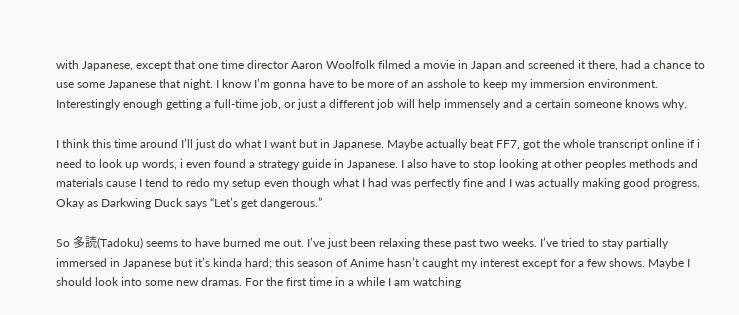with Japanese, except that one time director Aaron Woolfolk filmed a movie in Japan and screened it there, had a chance to use some Japanese that night. I know I’m gonna have to be more of an asshole to keep my immersion environment. Interestingly enough getting a full-time job, or just a different job will help immensely and a certain someone knows why.

I think this time around I’ll just do what I want but in Japanese. Maybe actually beat FF7, got the whole transcript online if i need to look up words, i even found a strategy guide in Japanese. I also have to stop looking at other peoples methods and materials cause I tend to redo my setup even though what I had was perfectly fine and I was actually making good progress. Okay as Darkwing Duck says “Let’s get dangerous.”

So 多読(Tadoku) seems to have burned me out. I’ve just been relaxing these past two weeks. I’ve tried to stay partially immersed in Japanese but it’s kinda hard; this season of Anime hasn’t caught my interest except for a few shows. Maybe I should look into some new dramas. For the first time in a while I am watching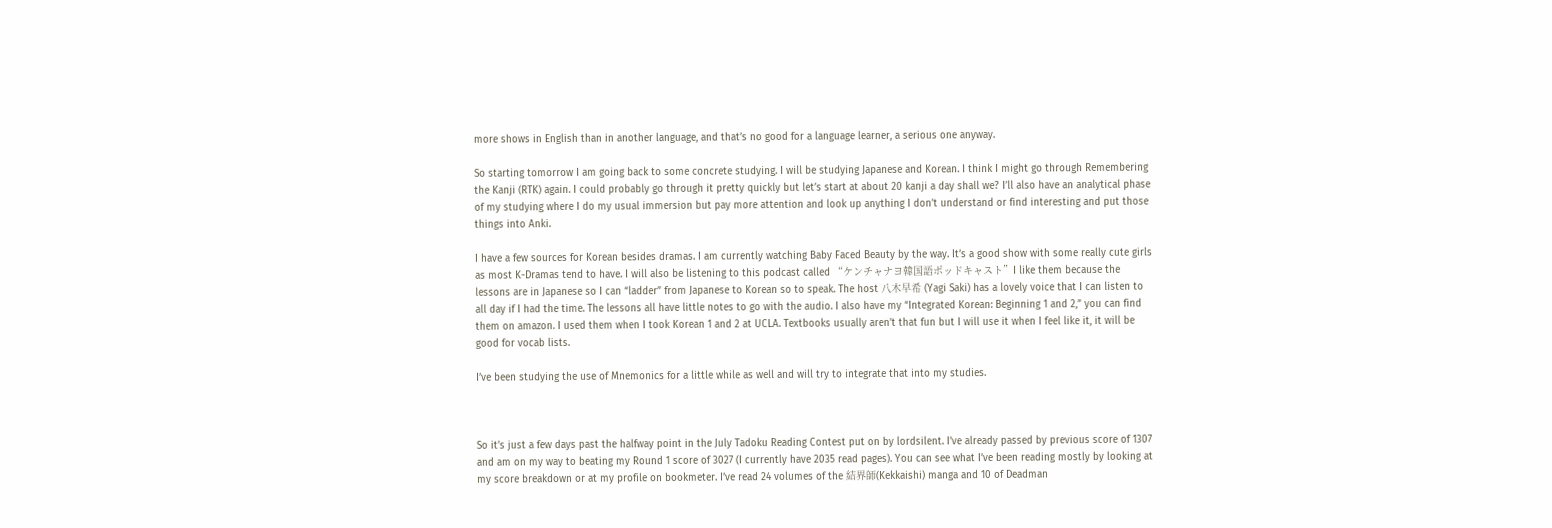more shows in English than in another language, and that’s no good for a language learner, a serious one anyway.

So starting tomorrow I am going back to some concrete studying. I will be studying Japanese and Korean. I think I might go through Remembering the Kanji (RTK) again. I could probably go through it pretty quickly but let’s start at about 20 kanji a day shall we? I’ll also have an analytical phase of my studying where I do my usual immersion but pay more attention and look up anything I don’t understand or find interesting and put those things into Anki.

I have a few sources for Korean besides dramas. I am currently watching Baby Faced Beauty by the way. It’s a good show with some really cute girls as most K-Dramas tend to have. I will also be listening to this podcast called “ケンチャナヨ韓国語ポッドキャスト”I like them because the lessons are in Japanese so I can “ladder” from Japanese to Korean so to speak. The host 八木早希 (Yagi Saki) has a lovely voice that I can listen to all day if I had the time. The lessons all have little notes to go with the audio. I also have my “Integrated Korean: Beginning 1 and 2,” you can find them on amazon. I used them when I took Korean 1 and 2 at UCLA. Textbooks usually aren’t that fun but I will use it when I feel like it, it will be good for vocab lists.

I’ve been studying the use of Mnemonics for a little while as well and will try to integrate that into my studies.



So it’s just a few days past the halfway point in the July Tadoku Reading Contest put on by lordsilent. I’ve already passed by previous score of 1307 and am on my way to beating my Round 1 score of 3027 (I currently have 2035 read pages). You can see what I’ve been reading mostly by looking at my score breakdown or at my profile on bookmeter. I’ve read 24 volumes of the 結界師(Kekkaishi) manga and 10 of Deadman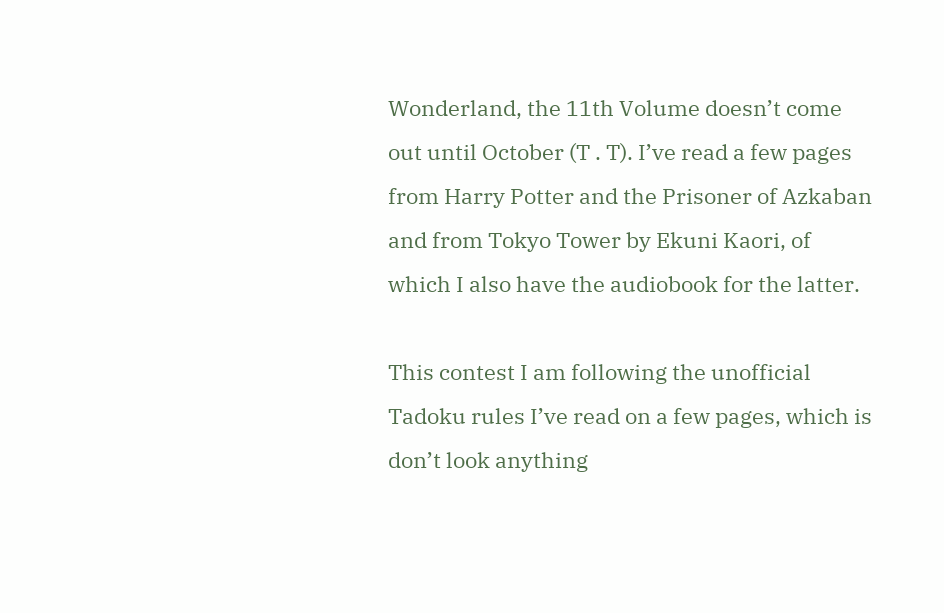Wonderland, the 11th Volume doesn’t come out until October (T . T). I’ve read a few pages from Harry Potter and the Prisoner of Azkaban and from Tokyo Tower by Ekuni Kaori, of which I also have the audiobook for the latter.

This contest I am following the unofficial Tadoku rules I’ve read on a few pages, which is don’t look anything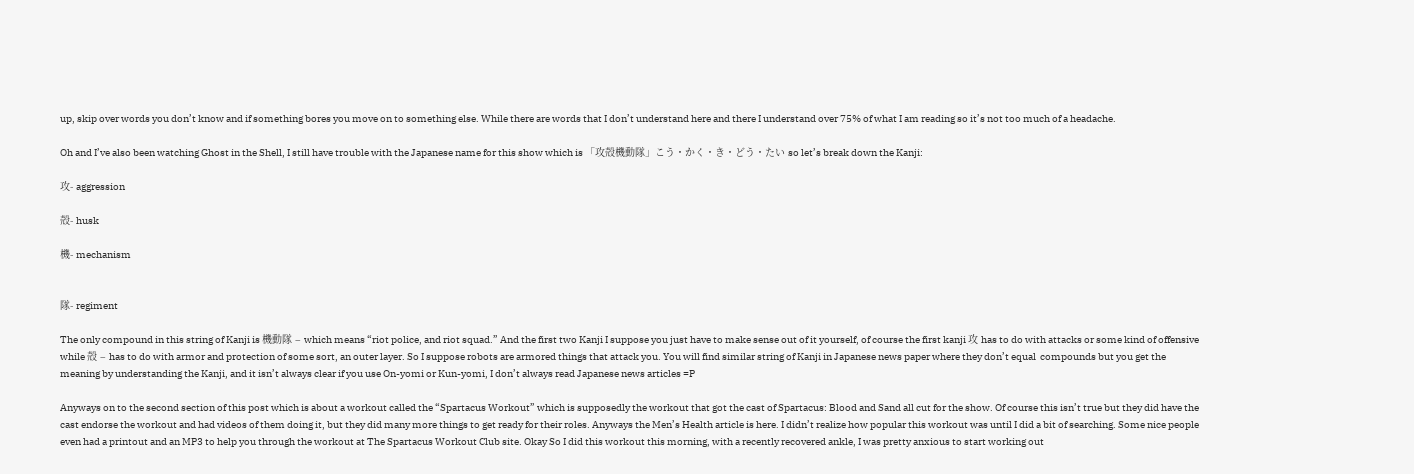up, skip over words you don’t know and if something bores you move on to something else. While there are words that I don’t understand here and there I understand over 75% of what I am reading so it’s not too much of a headache.

Oh and I’ve also been watching Ghost in the Shell, I still have trouble with the Japanese name for this show which is 「攻殻機動隊」こう・かく・き・どう・たい so let’s break down the Kanji:

攻- aggression

殻- husk

機- mechanism


隊- regiment

The only compound in this string of Kanji is 機動隊 – which means “riot police, and riot squad.” And the first two Kanji I suppose you just have to make sense out of it yourself, of course the first kanji 攻 has to do with attacks or some kind of offensive while 殻 – has to do with armor and protection of some sort, an outer layer. So I suppose robots are armored things that attack you. You will find similar string of Kanji in Japanese news paper where they don’t equal  compounds but you get the meaning by understanding the Kanji, and it isn’t always clear if you use On-yomi or Kun-yomi, I don’t always read Japanese news articles =P

Anyways on to the second section of this post which is about a workout called the “Spartacus Workout” which is supposedly the workout that got the cast of Spartacus: Blood and Sand all cut for the show. Of course this isn’t true but they did have the cast endorse the workout and had videos of them doing it, but they did many more things to get ready for their roles. Anyways the Men’s Health article is here. I didn’t realize how popular this workout was until I did a bit of searching. Some nice people even had a printout and an MP3 to help you through the workout at The Spartacus Workout Club site. Okay So I did this workout this morning, with a recently recovered ankle, I was pretty anxious to start working out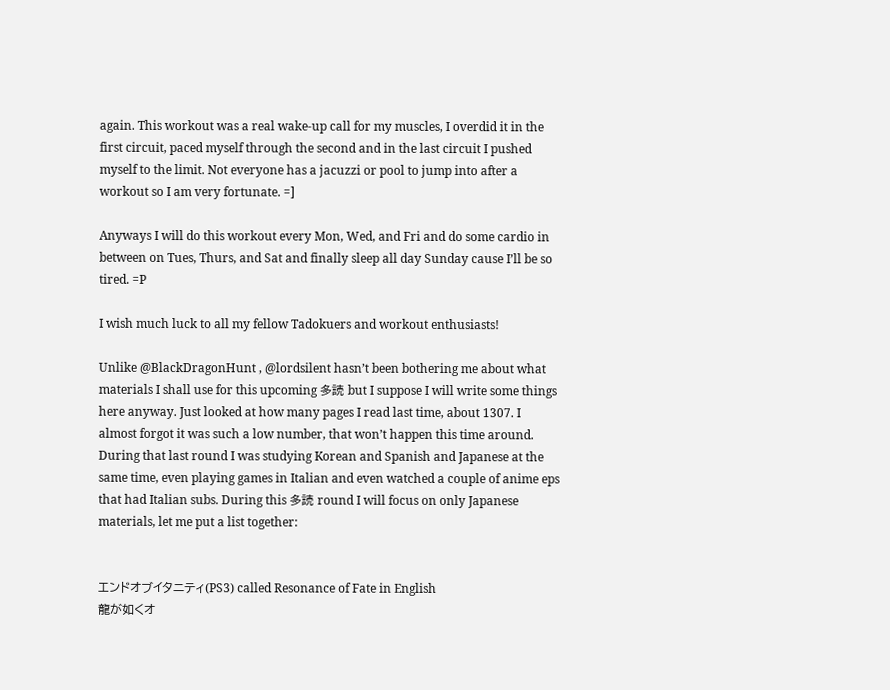again. This workout was a real wake-up call for my muscles, I overdid it in the first circuit, paced myself through the second and in the last circuit I pushed myself to the limit. Not everyone has a jacuzzi or pool to jump into after a workout so I am very fortunate. =]

Anyways I will do this workout every Mon, Wed, and Fri and do some cardio in between on Tues, Thurs, and Sat and finally sleep all day Sunday cause I’ll be so tired. =P

I wish much luck to all my fellow Tadokuers and workout enthusiasts!

Unlike @BlackDragonHunt , @lordsilent hasn’t been bothering me about what materials I shall use for this upcoming 多読 but I suppose I will write some things here anyway. Just looked at how many pages I read last time, about 1307. I almost forgot it was such a low number, that won’t happen this time around. During that last round I was studying Korean and Spanish and Japanese at the same time, even playing games in Italian and even watched a couple of anime eps that had Italian subs. During this 多読 round I will focus on only Japanese materials, let me put a list together:


エンドオブイタニティ(PS3) called Resonance of Fate in English
龍が如くオ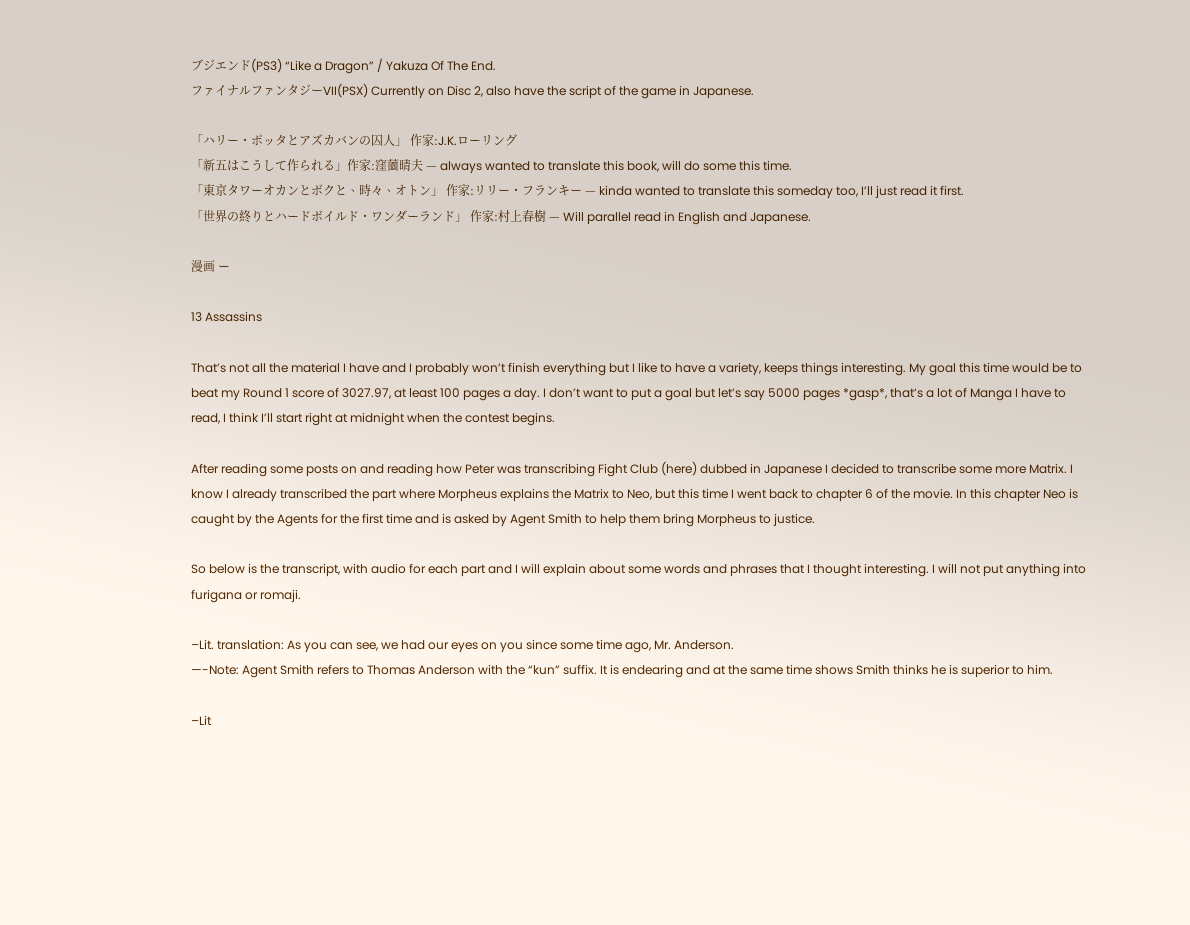ブジエンド(PS3) “Like a Dragon” / Yakuza Of The End.
ファイナルファンタジーVII(PSX) Currently on Disc 2, also have the script of the game in Japanese.

「ハリー・ポッタとアズカバンの囚人」 作家:J.K.ローリング
「新五はこうして作られる」作家:窪薗晴夫 — always wanted to translate this book, will do some this time.
「東京タワーオカンとボクと、時々、オトン」 作家:リリー・フランキー — kinda wanted to translate this someday too, I’ll just read it first.
「世界の終りとハードボイルド・ワンダーランド」 作家:村上春樹 — Will parallel read in English and Japanese.

漫画 ー

13 Assassins

That’s not all the material I have and I probably won’t finish everything but I like to have a variety, keeps things interesting. My goal this time would be to beat my Round 1 score of 3027.97, at least 100 pages a day. I don’t want to put a goal but let’s say 5000 pages *gasp*, that’s a lot of Manga I have to read, I think I’ll start right at midnight when the contest begins.

After reading some posts on and reading how Peter was transcribing Fight Club (here) dubbed in Japanese I decided to transcribe some more Matrix. I know I already transcribed the part where Morpheus explains the Matrix to Neo, but this time I went back to chapter 6 of the movie. In this chapter Neo is caught by the Agents for the first time and is asked by Agent Smith to help them bring Morpheus to justice.

So below is the transcript, with audio for each part and I will explain about some words and phrases that I thought interesting. I will not put anything into furigana or romaji.

–Lit. translation: As you can see, we had our eyes on you since some time ago, Mr. Anderson.
—-Note: Agent Smith refers to Thomas Anderson with the “kun” suffix. It is endearing and at the same time shows Smith thinks he is superior to him.

–Lit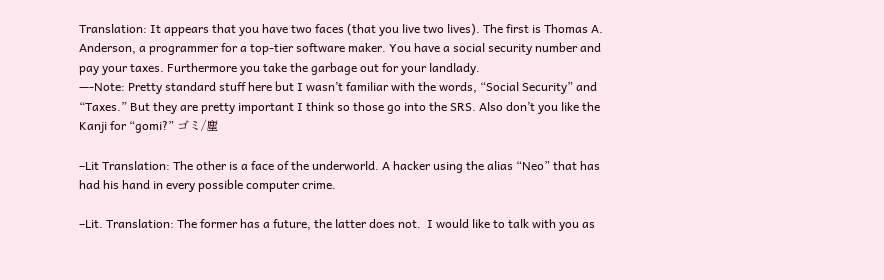Translation: It appears that you have two faces (that you live two lives). The first is Thomas A. Anderson, a programmer for a top-tier software maker. You have a social security number and pay your taxes. Furthermore you take the garbage out for your landlady.
—-Note: Pretty standard stuff here but I wasn’t familiar with the words, “Social Security” and “Taxes.” But they are pretty important I think so those go into the SRS. Also don’t you like the Kanji for “gomi?” ゴミ/塵

–Lit Translation: The other is a face of the underworld. A hacker using the alias “Neo” that has had his hand in every possible computer crime.

–Lit. Translation: The former has a future, the latter does not.  I would like to talk with you as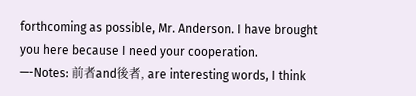forthcoming as possible, Mr. Anderson. I have brought you here because I need your cooperation.
—-Notes: 前者and後者, are interesting words, I think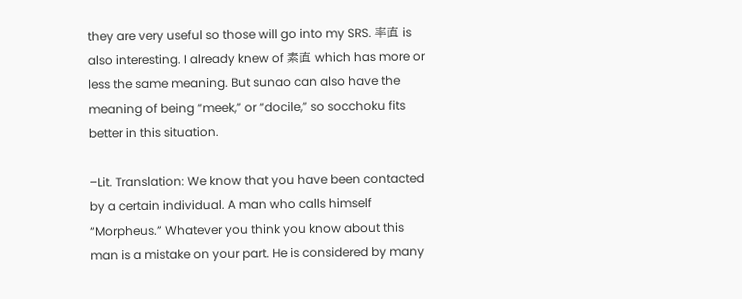they are very useful so those will go into my SRS. 率直 is also interesting. I already knew of 素直 which has more or less the same meaning. But sunao can also have the meaning of being “meek,” or “docile,” so socchoku fits better in this situation.

–Lit. Translation: We know that you have been contacted by a certain individual. A man who calls himself “Morpheus.” Whatever you think you know about this man is a mistake on your part. He is considered by many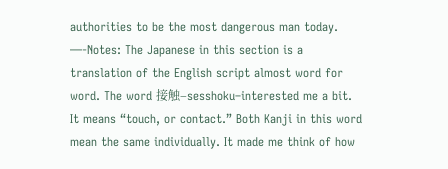authorities to be the most dangerous man today.
—-Notes: The Japanese in this section is a translation of the English script almost word for word. The word 接触–sesshoku–interested me a bit. It means “touch, or contact.” Both Kanji in this word mean the same individually. It made me think of how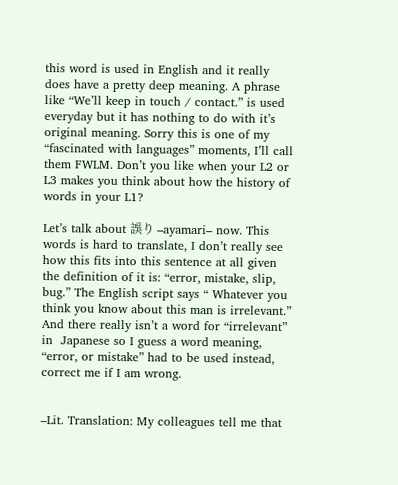this word is used in English and it really does have a pretty deep meaning. A phrase like “We’ll keep in touch / contact.” is used everyday but it has nothing to do with it’s original meaning. Sorry this is one of my “fascinated with languages” moments, I’ll call them FWLM. Don’t you like when your L2 or L3 makes you think about how the history of words in your L1?

Let’s talk about 誤り –ayamari– now. This words is hard to translate, I don’t really see how this fits into this sentence at all given the definition of it is: “error, mistake, slip, bug.” The English script says “ Whatever you think you know about this man is irrelevant.” And there really isn’t a word for “irrelevant” in  Japanese so I guess a word meaning, “error, or mistake” had to be used instead, correct me if I am wrong.


–Lit. Translation: My colleagues tell me that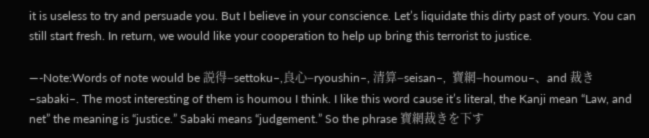it is useless to try and persuade you. But I believe in your conscience. Let’s liquidate this dirty past of yours. You can still start fresh. In return, we would like your cooperation to help up bring this terrorist to justice.

—-Note:Words of note would be 説得–settoku–,良心–ryoushin–, 清算–seisan–,  寶網–houmou–、and 裁き–sabaki–. The most interesting of them is houmou I think. I like this word cause it’s literal, the Kanji mean “Law, and net” the meaning is “justice.” Sabaki means “judgement.” So the phrase 寶網裁きを下す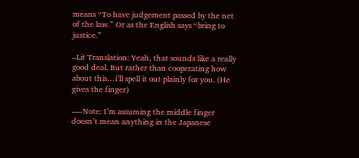means “To have judgement passed by the net of the law.” Or as the English says “bring to justice.”

–Lit Translation: Yeah, that sounds like a really good deal. But rather than cooperating how about this…i’ll spell it out plainly for you. (He gives the finger)

—-Note: I’m assuming the middle finger doesn’t mean anything in the Japanese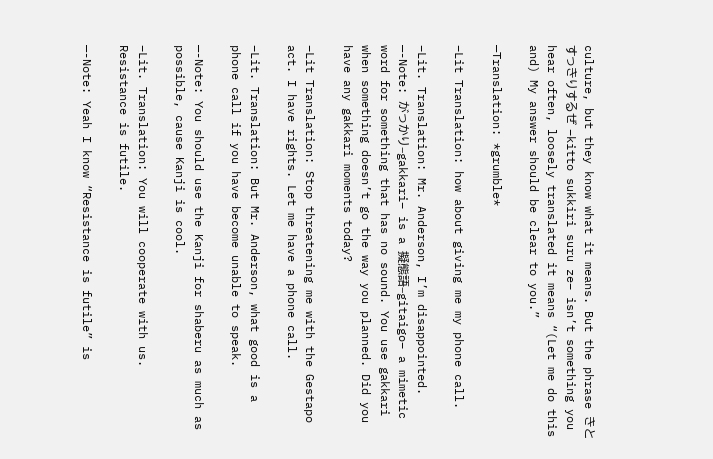culture, but they know what it means. But the phrase きとすっきりするぜ –kitto sukkiri suru ze– isn’t something you hear often, loosely translated it means “(Let me do this and) My answer should be clear to you.”

—Translation: *grumble*

–Lit Translation: how about giving me my phone call.

–Lit. Translation: Mr. Anderson, I’m disappointed.
—-Note: がっかり–gakkari– is a 擬態語–gitaigo– a mimetic word for something that has no sound. You use gakkari when something doesn’t go the way you planned. Did you have any gakkari moments today?

–Lit Translation: Stop threatening me with the Gestapo act. I have rights. Let me have a phone call.

–Lit. Translation: But Mr. Anderson, what good is a phone call if you have become unable to speak.

—-Note: You should use the Kanji for shaberu as much as possible, cause Kanji is cool.

–Lit. Translation: You will cooperate with us. Resistance is futile.

—-Note: Yeah I know “Resistance is futile” is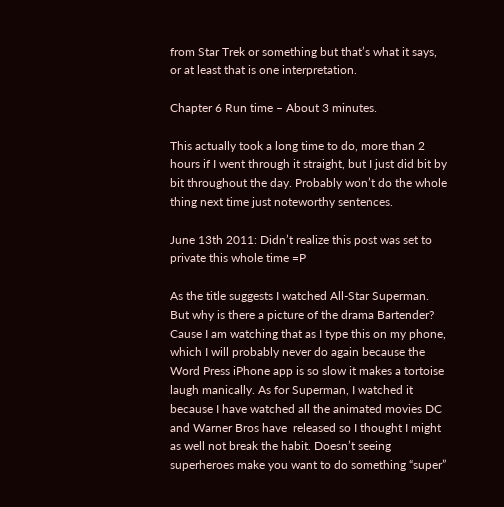from Star Trek or something but that’s what it says, or at least that is one interpretation.

Chapter 6 Run time – About 3 minutes.

This actually took a long time to do, more than 2 hours if I went through it straight, but I just did bit by bit throughout the day. Probably won’t do the whole thing next time just noteworthy sentences.

June 13th 2011: Didn’t realize this post was set to private this whole time =P

As the title suggests I watched All-Star Superman. But why is there a picture of the drama Bartender? Cause I am watching that as I type this on my phone, which I will probably never do again because the Word Press iPhone app is so slow it makes a tortoise laugh manically. As for Superman, I watched it because I have watched all the animated movies DC and Warner Bros have  released so I thought I might as well not break the habit. Doesn’t seeing superheroes make you want to do something “super”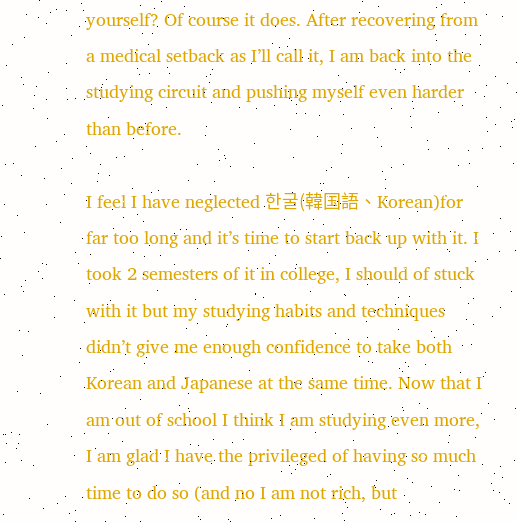yourself? Of course it does. After recovering from a medical setback as I’ll call it, I am back into the studying circuit and pushing myself even harder than before.

I feel I have neglected 한굴(韓国語、Korean)for far too long and it’s time to start back up with it. I took 2 semesters of it in college, I should of stuck with it but my studying habits and techniques didn’t give me enough confidence to take both Korean and Japanese at the same time. Now that I am out of school I think I am studying even more, I am glad I have the privileged of having so much time to do so (and no I am not rich, but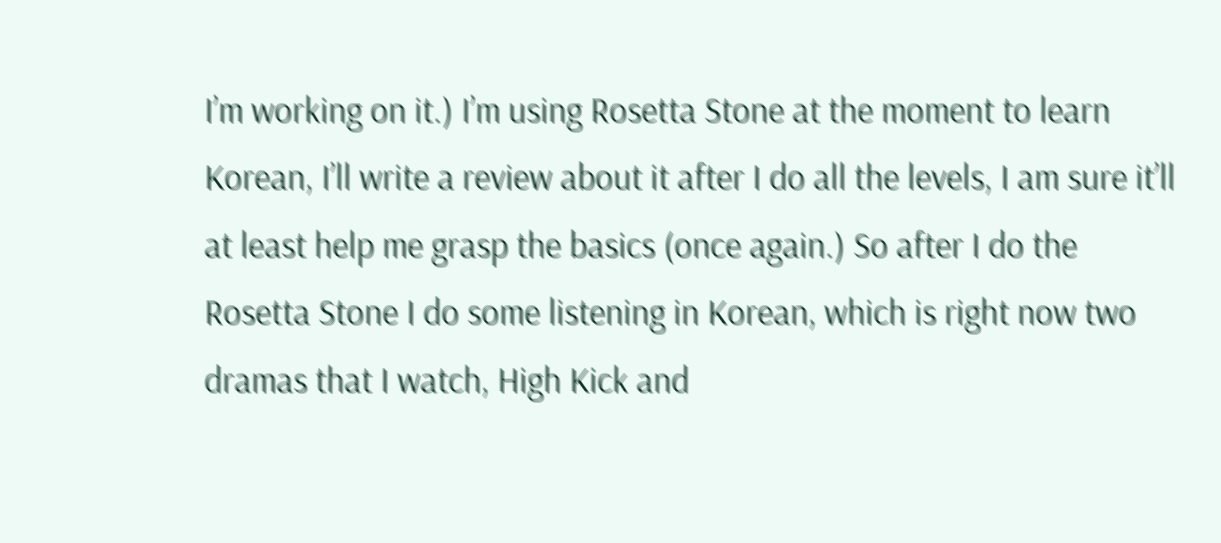I’m working on it.) I’m using Rosetta Stone at the moment to learn Korean, I’ll write a review about it after I do all the levels, I am sure it’ll at least help me grasp the basics (once again.) So after I do the Rosetta Stone I do some listening in Korean, which is right now two dramas that I watch, High Kick and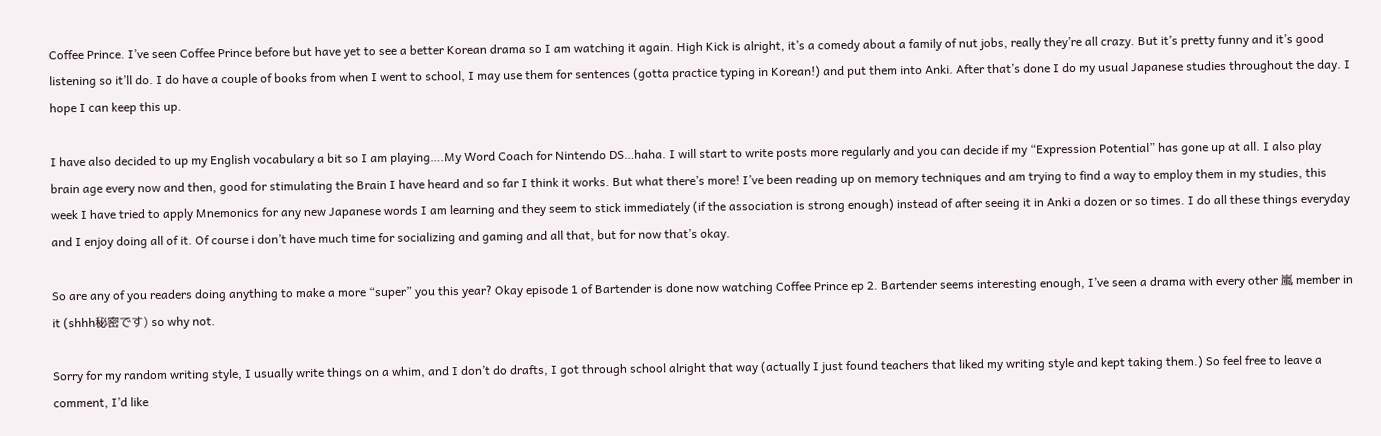Coffee Prince. I’ve seen Coffee Prince before but have yet to see a better Korean drama so I am watching it again. High Kick is alright, it’s a comedy about a family of nut jobs, really they’re all crazy. But it’s pretty funny and it’s good listening so it’ll do. I do have a couple of books from when I went to school, I may use them for sentences (gotta practice typing in Korean!) and put them into Anki. After that’s done I do my usual Japanese studies throughout the day. I hope I can keep this up.

I have also decided to up my English vocabulary a bit so I am playing….My Word Coach for Nintendo DS…haha. I will start to write posts more regularly and you can decide if my “Expression Potential” has gone up at all. I also play brain age every now and then, good for stimulating the Brain I have heard and so far I think it works. But what there’s more! I’ve been reading up on memory techniques and am trying to find a way to employ them in my studies, this week I have tried to apply Mnemonics for any new Japanese words I am learning and they seem to stick immediately (if the association is strong enough) instead of after seeing it in Anki a dozen or so times. I do all these things everyday and I enjoy doing all of it. Of course i don’t have much time for socializing and gaming and all that, but for now that’s okay.

So are any of you readers doing anything to make a more “super” you this year? Okay episode 1 of Bartender is done now watching Coffee Prince ep 2. Bartender seems interesting enough, I’ve seen a drama with every other 嵐 member in it (shhh秘密です) so why not.

Sorry for my random writing style, I usually write things on a whim, and I don’t do drafts, I got through school alright that way (actually I just found teachers that liked my writing style and kept taking them.) So feel free to leave a comment, I’d like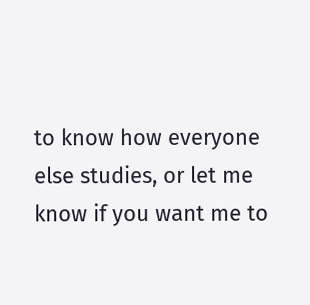to know how everyone else studies, or let me know if you want me to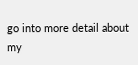go into more detail about my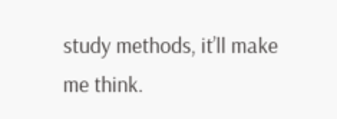study methods, it’ll make me think.